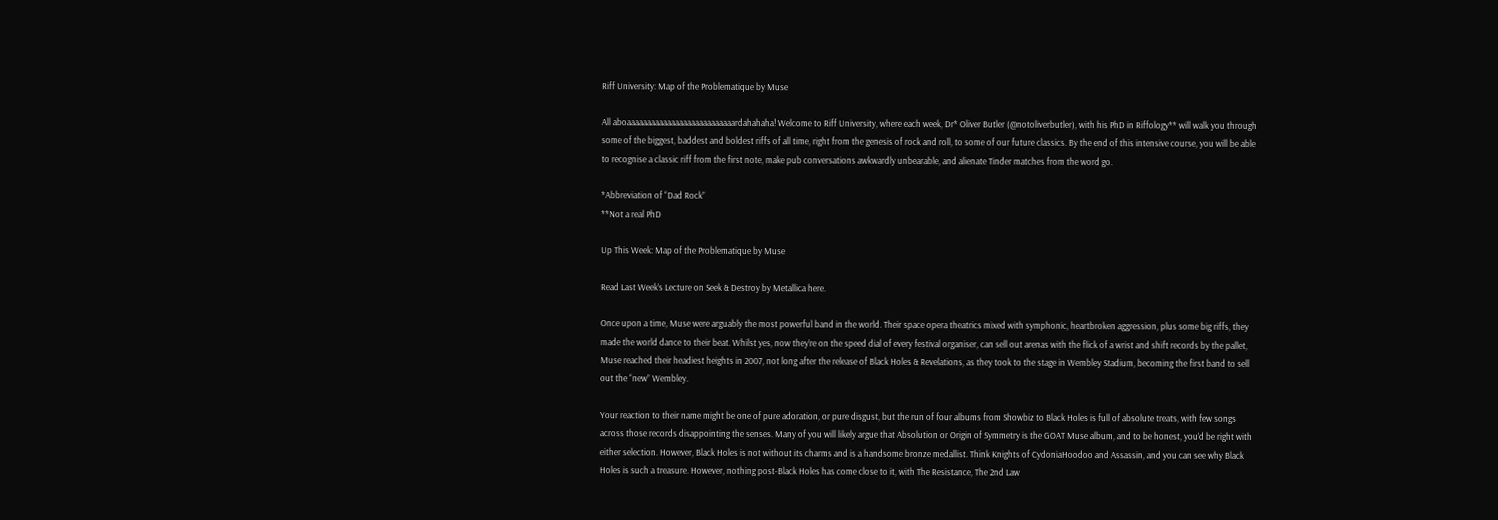Riff University: Map of the Problematique by Muse

All aboaaaaaaaaaaaaaaaaaaaaaaaaaaardahahaha! Welcome to Riff University, where each week, Dr* Oliver Butler (@notoliverbutler), with his PhD in Riffology** will walk you through some of the biggest, baddest and boldest riffs of all time, right from the genesis of rock and roll, to some of our future classics. By the end of this intensive course, you will be able to recognise a classic riff from the first note, make pub conversations awkwardly unbearable, and alienate Tinder matches from the word go.

*Abbreviation of “Dad Rock”
**Not a real PhD

Up This Week: Map of the Problematique by Muse

Read Last Week’s Lecture on Seek & Destroy by Metallica here.

Once upon a time, Muse were arguably the most powerful band in the world. Their space opera theatrics mixed with symphonic, heartbroken aggression, plus some big riffs, they made the world dance to their beat. Whilst yes, now they’re on the speed dial of every festival organiser, can sell out arenas with the flick of a wrist and shift records by the pallet, Muse reached their headiest heights in 2007, not long after the release of Black Holes & Revelations, as they took to the stage in Wembley Stadium, becoming the first band to sell out the “new” Wembley.

Your reaction to their name might be one of pure adoration, or pure disgust, but the run of four albums from Showbiz to Black Holes is full of absolute treats, with few songs across those records disappointing the senses. Many of you will likely argue that Absolution or Origin of Symmetry is the GOAT Muse album, and to be honest, you’d be right with either selection. However, Black Holes is not without its charms and is a handsome bronze medallist. Think Knights of CydoniaHoodoo and Assassin, and you can see why Black Holes is such a treasure. However, nothing post-Black Holes has come close to it, with The Resistance, The 2nd Law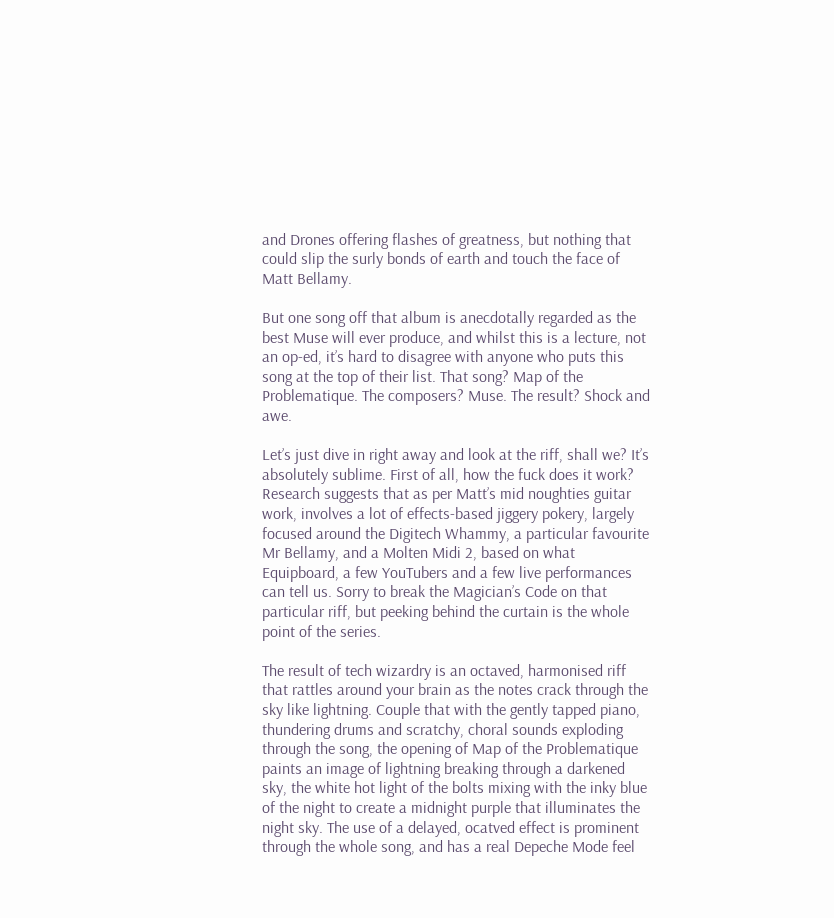and Drones offering flashes of greatness, but nothing that could slip the surly bonds of earth and touch the face of Matt Bellamy.

But one song off that album is anecdotally regarded as the best Muse will ever produce, and whilst this is a lecture, not an op-ed, it’s hard to disagree with anyone who puts this song at the top of their list. That song? Map of the Problematique. The composers? Muse. The result? Shock and awe.

Let’s just dive in right away and look at the riff, shall we? It’s absolutely sublime. First of all, how the fuck does it work? Research suggests that as per Matt’s mid noughties guitar work, involves a lot of effects-based jiggery pokery, largely focused around the Digitech Whammy, a particular favourite Mr Bellamy, and a Molten Midi 2, based on what Equipboard, a few YouTubers and a few live performances can tell us. Sorry to break the Magician’s Code on that particular riff, but peeking behind the curtain is the whole point of the series.

The result of tech wizardry is an octaved, harmonised riff that rattles around your brain as the notes crack through the sky like lightning. Couple that with the gently tapped piano, thundering drums and scratchy, choral sounds exploding through the song, the opening of Map of the Problematique paints an image of lightning breaking through a darkened sky, the white hot light of the bolts mixing with the inky blue of the night to create a midnight purple that illuminates the night sky. The use of a delayed, ocatved effect is prominent through the whole song, and has a real Depeche Mode feel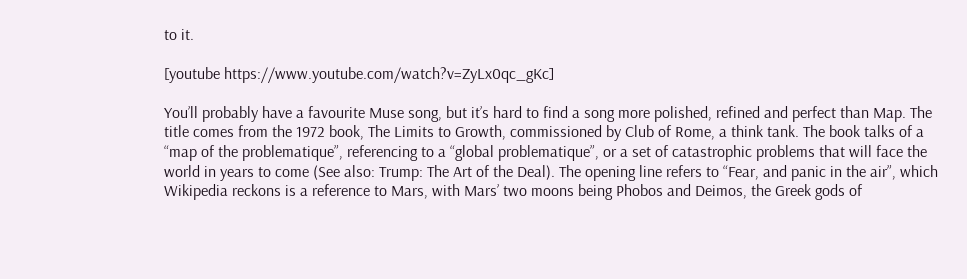to it.

[youtube https://www.youtube.com/watch?v=ZyLx0qc_gKc]

You’ll probably have a favourite Muse song, but it’s hard to find a song more polished, refined and perfect than Map. The title comes from the 1972 book, The Limits to Growth, commissioned by Club of Rome, a think tank. The book talks of a “map of the problematique”, referencing to a “global problematique”, or a set of catastrophic problems that will face the world in years to come (See also: Trump: The Art of the Deal). The opening line refers to “Fear, and panic in the air”, which Wikipedia reckons is a reference to Mars, with Mars’ two moons being Phobos and Deimos, the Greek gods of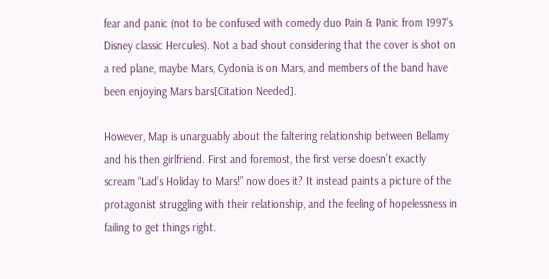fear and panic (not to be confused with comedy duo Pain & Panic from 1997’s Disney classic Hercules). Not a bad shout considering that the cover is shot on a red plane, maybe Mars, Cydonia is on Mars, and members of the band have been enjoying Mars bars[Citation Needed].

However, Map is unarguably about the faltering relationship between Bellamy and his then girlfriend. First and foremost, the first verse doesn’t exactly scream “Lad’s Holiday to Mars!” now does it? It instead paints a picture of the protagonist struggling with their relationship, and the feeling of hopelessness in failing to get things right.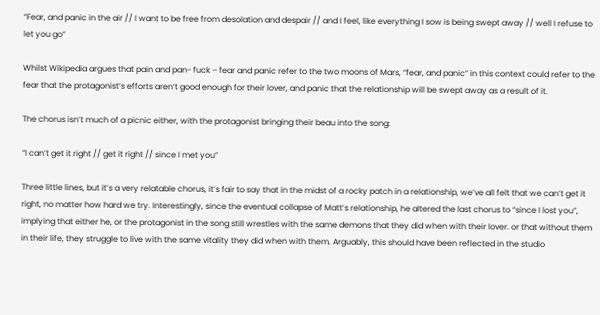“Fear, and panic in the air // I want to be free from desolation and despair // and I feel, like everything I sow is being swept away // well I refuse to let you go”

Whilst Wikipedia argues that pain and pan- fuck – fear and panic refer to the two moons of Mars, “fear, and panic” in this context could refer to the fear that the protagonist’s efforts aren’t good enough for their lover, and panic that the relationship will be swept away as a result of it.

The chorus isn’t much of a picnic either, with the protagonist bringing their beau into the song:

“I can’t get it right // get it right // since I met you”

Three little lines, but it’s a very relatable chorus, it’s fair to say that in the midst of a rocky patch in a relationship, we’ve all felt that we can’t get it right, no matter how hard we try. Interestingly, since the eventual collapse of Matt’s relationship, he altered the last chorus to “since I lost you”, implying that either he, or the protagonist in the song still wrestles with the same demons that they did when with their lover. or that without them in their life, they struggle to live with the same vitality they did when with them. Arguably, this should have been reflected in the studio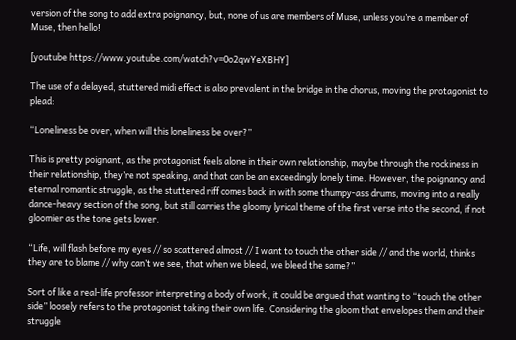version of the song to add extra poignancy, but, none of us are members of Muse, unless you’re a member of Muse, then hello!

[youtube https://www.youtube.com/watch?v=0o2qwYeXBHY]

The use of a delayed, stuttered midi effect is also prevalent in the bridge in the chorus, moving the protagonist to plead:

“Loneliness be over, when will this loneliness be over?”

This is pretty poignant, as the protagonist feels alone in their own relationship, maybe through the rockiness in their relationship, they’re not speaking, and that can be an exceedingly lonely time. However, the poignancy and eternal romantic struggle, as the stuttered riff comes back in with some thumpy-ass drums, moving into a really dance-heavy section of the song, but still carries the gloomy lyrical theme of the first verse into the second, if not gloomier as the tone gets lower.

“Life, will flash before my eyes // so scattered almost // I want to touch the other side // and the world, thinks they are to blame // why can’t we see, that when we bleed, we bleed the same?”

Sort of like a real-life professor interpreting a body of work, it could be argued that wanting to “touch the other side” loosely refers to the protagonist taking their own life. Considering the gloom that envelopes them and their struggle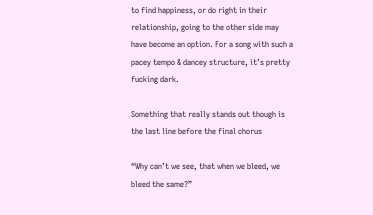to find happiness, or do right in their relationship, going to the other side may have become an option. For a song with such a pacey tempo & dancey structure, it’s pretty fucking dark.

Something that really stands out though is the last line before the final chorus

“Why can’t we see, that when we bleed, we bleed the same?”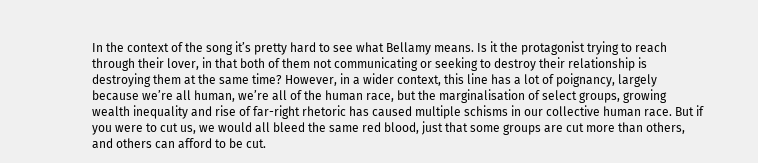In the context of the song it’s pretty hard to see what Bellamy means. Is it the protagonist trying to reach through their lover, in that both of them not communicating or seeking to destroy their relationship is destroying them at the same time? However, in a wider context, this line has a lot of poignancy, largely because we’re all human, we’re all of the human race, but the marginalisation of select groups, growing wealth inequality and rise of far-right rhetoric has caused multiple schisms in our collective human race. But if you were to cut us, we would all bleed the same red blood, just that some groups are cut more than others, and others can afford to be cut.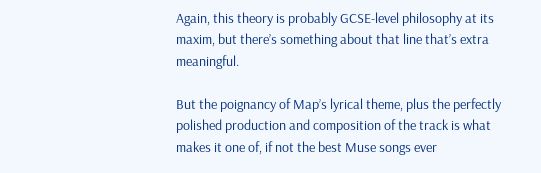Again, this theory is probably GCSE-level philosophy at its maxim, but there’s something about that line that’s extra meaningful.

But the poignancy of Map’s lyrical theme, plus the perfectly polished production and composition of the track is what makes it one of, if not the best Muse songs ever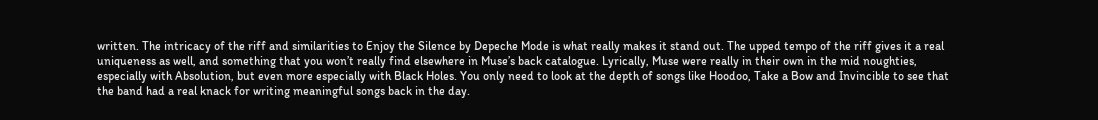written. The intricacy of the riff and similarities to Enjoy the Silence by Depeche Mode is what really makes it stand out. The upped tempo of the riff gives it a real uniqueness as well, and something that you won’t really find elsewhere in Muse’s back catalogue. Lyrically, Muse were really in their own in the mid noughties, especially with Absolution, but even more especially with Black Holes. You only need to look at the depth of songs like Hoodoo, Take a Bow and Invincible to see that the band had a real knack for writing meaningful songs back in the day.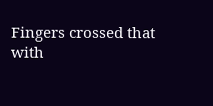Fingers crossed that with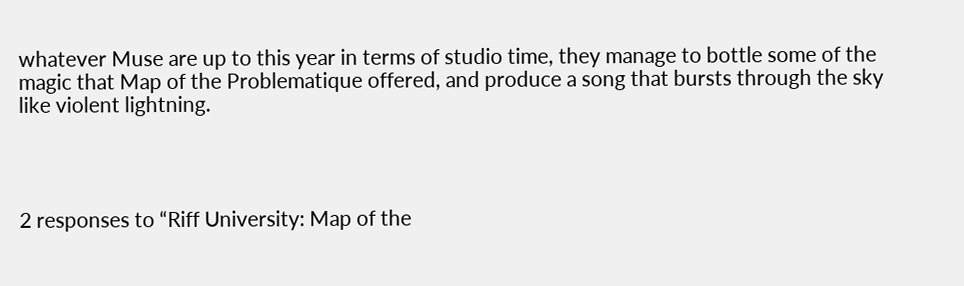whatever Muse are up to this year in terms of studio time, they manage to bottle some of the magic that Map of the Problematique offered, and produce a song that bursts through the sky like violent lightning.




2 responses to “Riff University: Map of the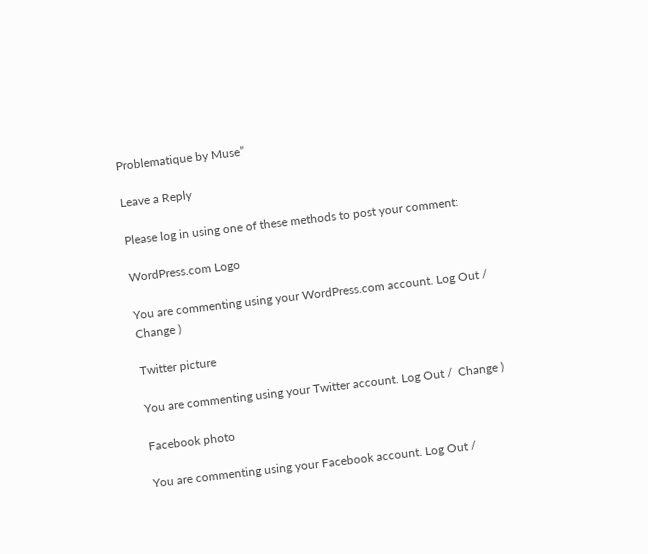Problematique by Muse”

Leave a Reply

Please log in using one of these methods to post your comment:

WordPress.com Logo

You are commenting using your WordPress.com account. Log Out /  Change )

Twitter picture

You are commenting using your Twitter account. Log Out /  Change )

Facebook photo

You are commenting using your Facebook account. Log Out /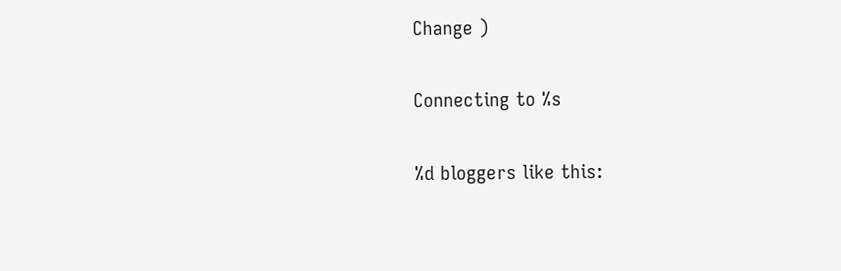Change )

Connecting to %s

%d bloggers like this: